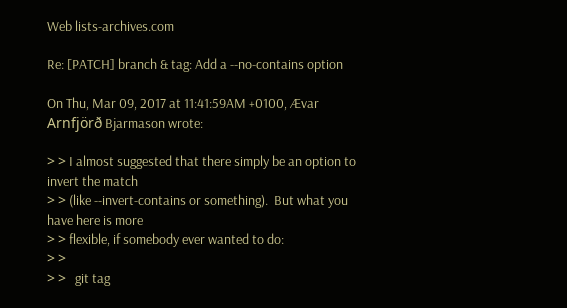Web lists-archives.com

Re: [PATCH] branch & tag: Add a --no-contains option

On Thu, Mar 09, 2017 at 11:41:59AM +0100, Ævar Arnfjörð Bjarmason wrote:

> > I almost suggested that there simply be an option to invert the match
> > (like --invert-contains or something).  But what you have here is more
> > flexible, if somebody ever wanted to do:
> >
> >   git tag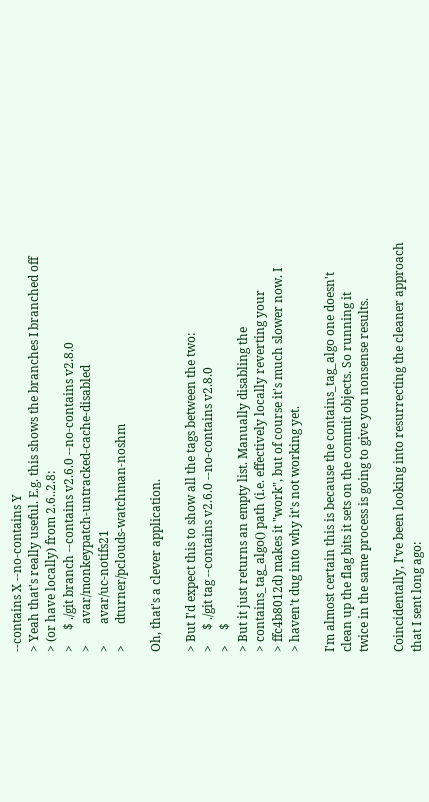--contains X --no-contains Y
> Yeah that's really useful. E.g. this shows the branches I branched off
> (or have locally) from 2.6..2.8:
>     $ ./git branch --contains v2.6.0 --no-contains v2.8.0
>       avar/monkeypatch-untracked-cache-disabled
>       avar/uc-notifs21
>       dturner/pclouds-watchman-noshm

Oh, that's a clever application.

> But I'd expect this to show all the tags between the two:
>     $ ./git tag --contains v2.6.0 --no-contains v2.8.0
>     $
> But it just returns an empty list. Manually disabling the
> contains_tag_algo() path (i.e. effectively locally reverting your
> ffc4b8012d) makes it "work", but of course it's much slower now. I
> haven't dug into why it's not working yet.

I'm almost certain this is because the contains_tag_algo one doesn't
clean up the flag bits it sets on the commit objects. So running it
twice in the same process is going to give you nonsense results.

Coincidentally, I've been looking into resurrecting the cleaner approach
that I sent long ago: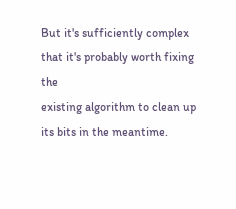But it's sufficiently complex that it's probably worth fixing the
existing algorithm to clean up its bits in the meantime.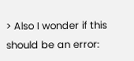> Also I wonder if this should be an error: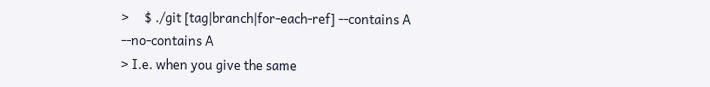>     $ ./git [tag|branch|for-each-ref] --contains A --no-contains A
> I.e. when you give the same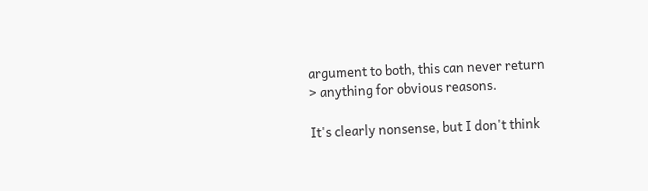argument to both, this can never return
> anything for obvious reasons.

It's clearly nonsense, but I don't think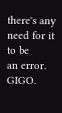there's any need for it to be
an error. GIGO.